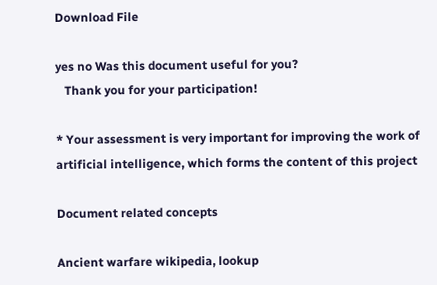Download File

yes no Was this document useful for you?
   Thank you for your participation!

* Your assessment is very important for improving the work of artificial intelligence, which forms the content of this project

Document related concepts

Ancient warfare wikipedia, lookup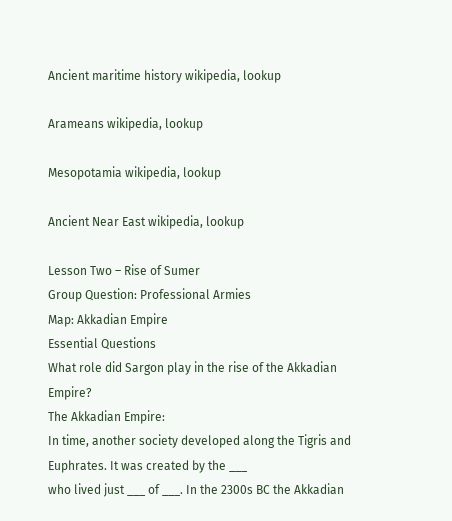Ancient maritime history wikipedia, lookup

Arameans wikipedia, lookup

Mesopotamia wikipedia, lookup

Ancient Near East wikipedia, lookup

Lesson Two – Rise of Sumer
Group Question: Professional Armies
Map: Akkadian Empire
Essential Questions
What role did Sargon play in the rise of the Akkadian Empire?
The Akkadian Empire:
In time, another society developed along the Tigris and Euphrates. It was created by the ___
who lived just ___ of ___. In the 2300s BC the Akkadian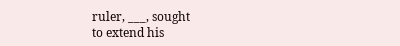ruler, ___, sought
to extend his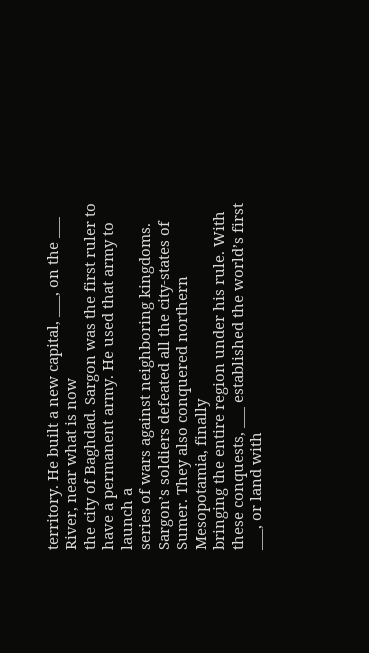territory. He built a new capital, ___, on the ___ River, near what is now
the city of Baghdad. Sargon was the first ruler to have a permanent army. He used that army to launch a
series of wars against neighboring kingdoms.
Sargon’s soldiers defeated all the city-states of Sumer. They also conquered northern Mesopotamia, finally
bringing the entire region under his rule. With these conquests, ___ established the world’s first
___, or land with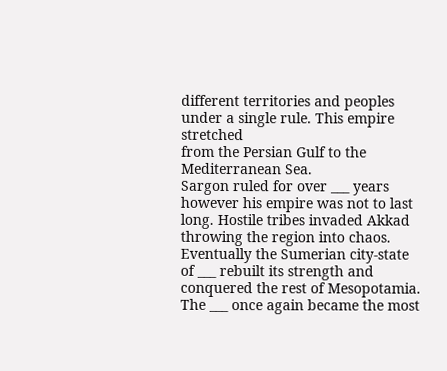different territories and peoples under a single rule. This empire stretched
from the Persian Gulf to the Mediterranean Sea.
Sargon ruled for over ___ years however his empire was not to last long. Hostile tribes invaded Akkad
throwing the region into chaos. Eventually the Sumerian city-state of ___ rebuilt its strength and
conquered the rest of Mesopotamia. The ___ once again became the most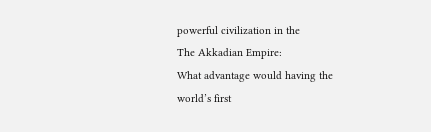powerful civilization in the
The Akkadian Empire:
What advantage would having the world’s first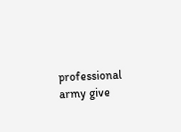professional army give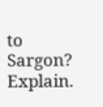to Sargon?
Explain.